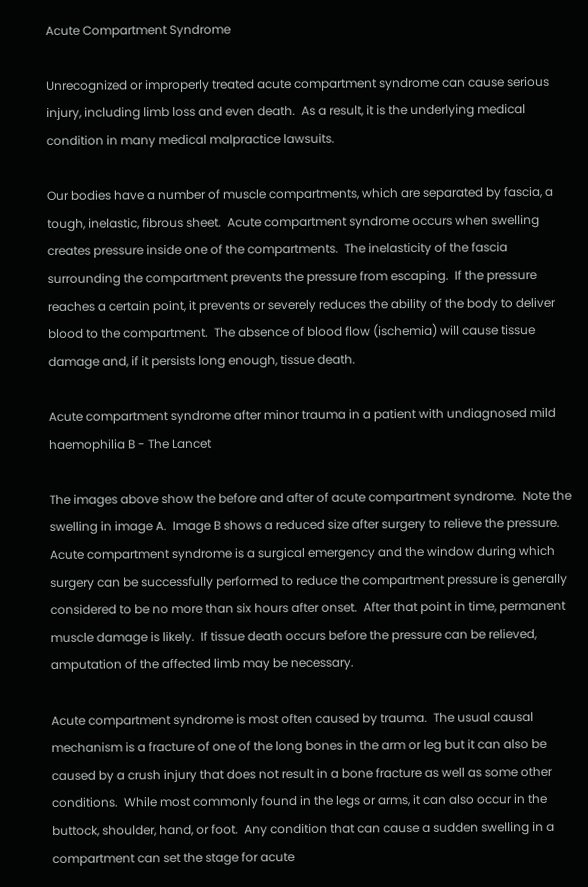Acute Compartment Syndrome

Unrecognized or improperly treated acute compartment syndrome can cause serious injury, including limb loss and even death.  As a result, it is the underlying medical condition in many medical malpractice lawsuits.

Our bodies have a number of muscle compartments, which are separated by fascia, a tough, inelastic, fibrous sheet.  Acute compartment syndrome occurs when swelling creates pressure inside one of the compartments.  The inelasticity of the fascia surrounding the compartment prevents the pressure from escaping.  If the pressure reaches a certain point, it prevents or severely reduces the ability of the body to deliver blood to the compartment.  The absence of blood flow (ischemia) will cause tissue damage and, if it persists long enough, tissue death.

Acute compartment syndrome after minor trauma in a patient with undiagnosed mild haemophilia B - The Lancet

The images above show the before and after of acute compartment syndrome.  Note the swelling in image A.  Image B shows a reduced size after surgery to relieve the pressure.  Acute compartment syndrome is a surgical emergency and the window during which surgery can be successfully performed to reduce the compartment pressure is generally considered to be no more than six hours after onset.  After that point in time, permanent muscle damage is likely.  If tissue death occurs before the pressure can be relieved, amputation of the affected limb may be necessary.

Acute compartment syndrome is most often caused by trauma.  The usual causal mechanism is a fracture of one of the long bones in the arm or leg but it can also be caused by a crush injury that does not result in a bone fracture as well as some other conditions.  While most commonly found in the legs or arms, it can also occur in the buttock, shoulder, hand, or foot.  Any condition that can cause a sudden swelling in a compartment can set the stage for acute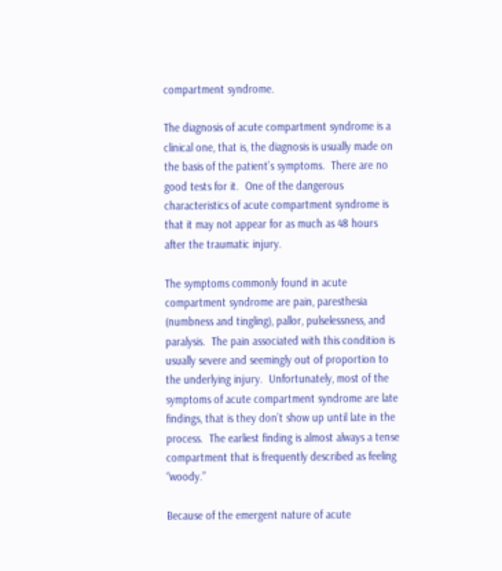compartment syndrome.

The diagnosis of acute compartment syndrome is a clinical one, that is, the diagnosis is usually made on the basis of the patient’s symptoms.  There are no good tests for it.  One of the dangerous characteristics of acute compartment syndrome is that it may not appear for as much as 48 hours after the traumatic injury.

The symptoms commonly found in acute compartment syndrome are pain, paresthesia (numbness and tingling), pallor, pulselessness, and paralysis.  The pain associated with this condition is usually severe and seemingly out of proportion to the underlying injury.  Unfortunately, most of the symptoms of acute compartment syndrome are late findings, that is they don’t show up until late in the process.  The earliest finding is almost always a tense compartment that is frequently described as feeling “woody.”

Because of the emergent nature of acute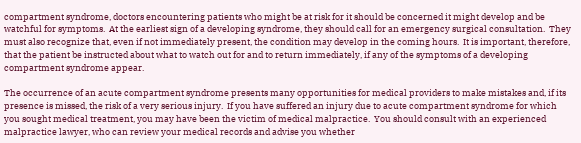compartment syndrome, doctors encountering patients who might be at risk for it should be concerned it might develop and be watchful for symptoms.  At the earliest sign of a developing syndrome, they should call for an emergency surgical consultation.  They must also recognize that, even if not immediately present, the condition may develop in the coming hours.  It is important, therefore, that the patient be instructed about what to watch out for and to return immediately, if any of the symptoms of a developing compartment syndrome appear.

The occurrence of an acute compartment syndrome presents many opportunities for medical providers to make mistakes and, if its presence is missed, the risk of a very serious injury.  If you have suffered an injury due to acute compartment syndrome for which you sought medical treatment, you may have been the victim of medical malpractice.  You should consult with an experienced malpractice lawyer, who can review your medical records and advise you whether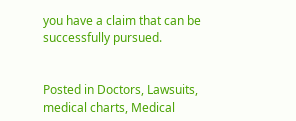you have a claim that can be successfully pursued.


Posted in Doctors, Lawsuits, medical charts, Medical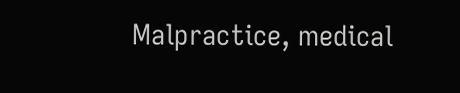Malpractice, medical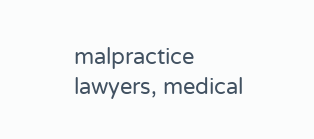malpractice lawyers, medical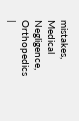mistakes, Medical Negligence, Orthopedics |